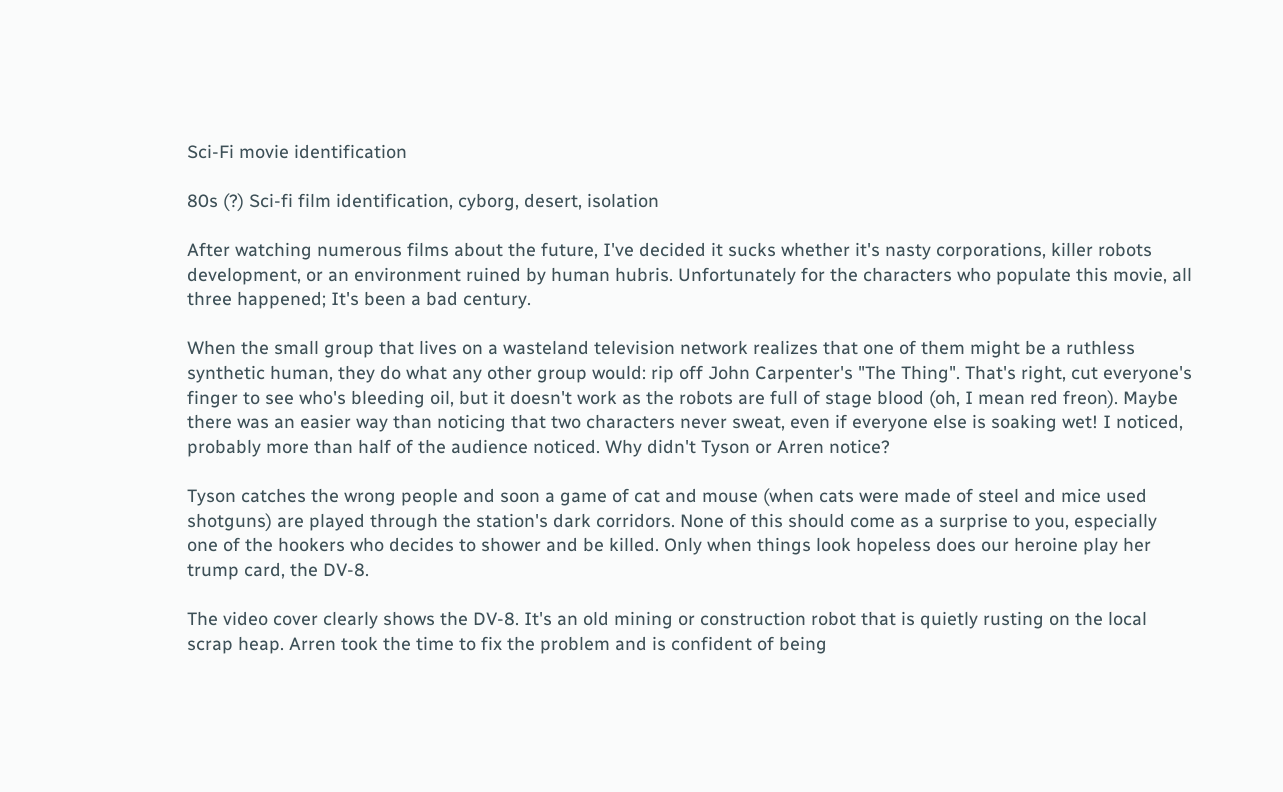Sci-Fi movie identification

80s (?) Sci-fi film identification, cyborg, desert, isolation

After watching numerous films about the future, I've decided it sucks whether it's nasty corporations, killer robots development, or an environment ruined by human hubris. Unfortunately for the characters who populate this movie, all three happened; It's been a bad century.

When the small group that lives on a wasteland television network realizes that one of them might be a ruthless synthetic human, they do what any other group would: rip off John Carpenter's "The Thing". That's right, cut everyone's finger to see who's bleeding oil, but it doesn't work as the robots are full of stage blood (oh, I mean red freon). Maybe there was an easier way than noticing that two characters never sweat, even if everyone else is soaking wet! I noticed, probably more than half of the audience noticed. Why didn't Tyson or Arren notice?

Tyson catches the wrong people and soon a game of cat and mouse (when cats were made of steel and mice used shotguns) are played through the station's dark corridors. None of this should come as a surprise to you, especially one of the hookers who decides to shower and be killed. Only when things look hopeless does our heroine play her trump card, the DV-8.

The video cover clearly shows the DV-8. It's an old mining or construction robot that is quietly rusting on the local scrap heap. Arren took the time to fix the problem and is confident of being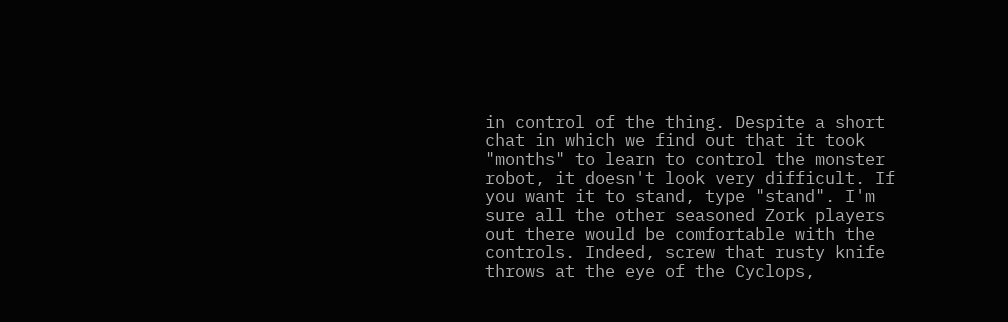in control of the thing. Despite a short chat in which we find out that it took "months" to learn to control the monster robot, it doesn't look very difficult. If you want it to stand, type "stand". I'm sure all the other seasoned Zork players out there would be comfortable with the controls. Indeed, screw that rusty knife throws at the eye of the Cyclops,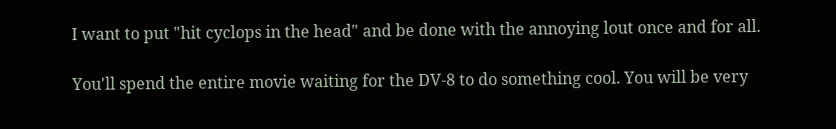I want to put "hit cyclops in the head" and be done with the annoying lout once and for all.

You'll spend the entire movie waiting for the DV-8 to do something cool. You will be very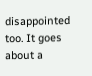disappointed too. It goes about a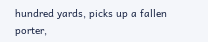hundred yards, picks up a fallen porter,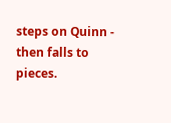steps on Quinn - then falls to pieces.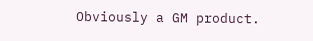Obviously a GM product.